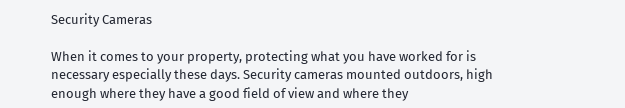Security Cameras

When it comes to your property, protecting what you have worked for is necessary especially these days. Security cameras mounted outdoors, high enough where they have a good field of view and where they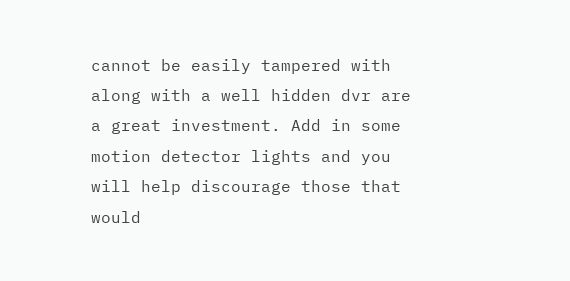cannot be easily tampered with along with a well hidden dvr are a great investment. Add in some motion detector lights and you will help discourage those that would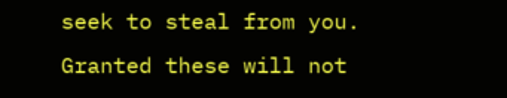seek to steal from you.
Granted these will not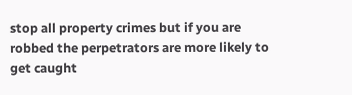stop all property crimes but if you are robbed the perpetrators are more likely to get caught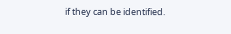if they can be identified.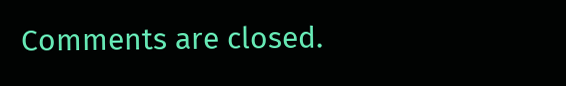Comments are closed.